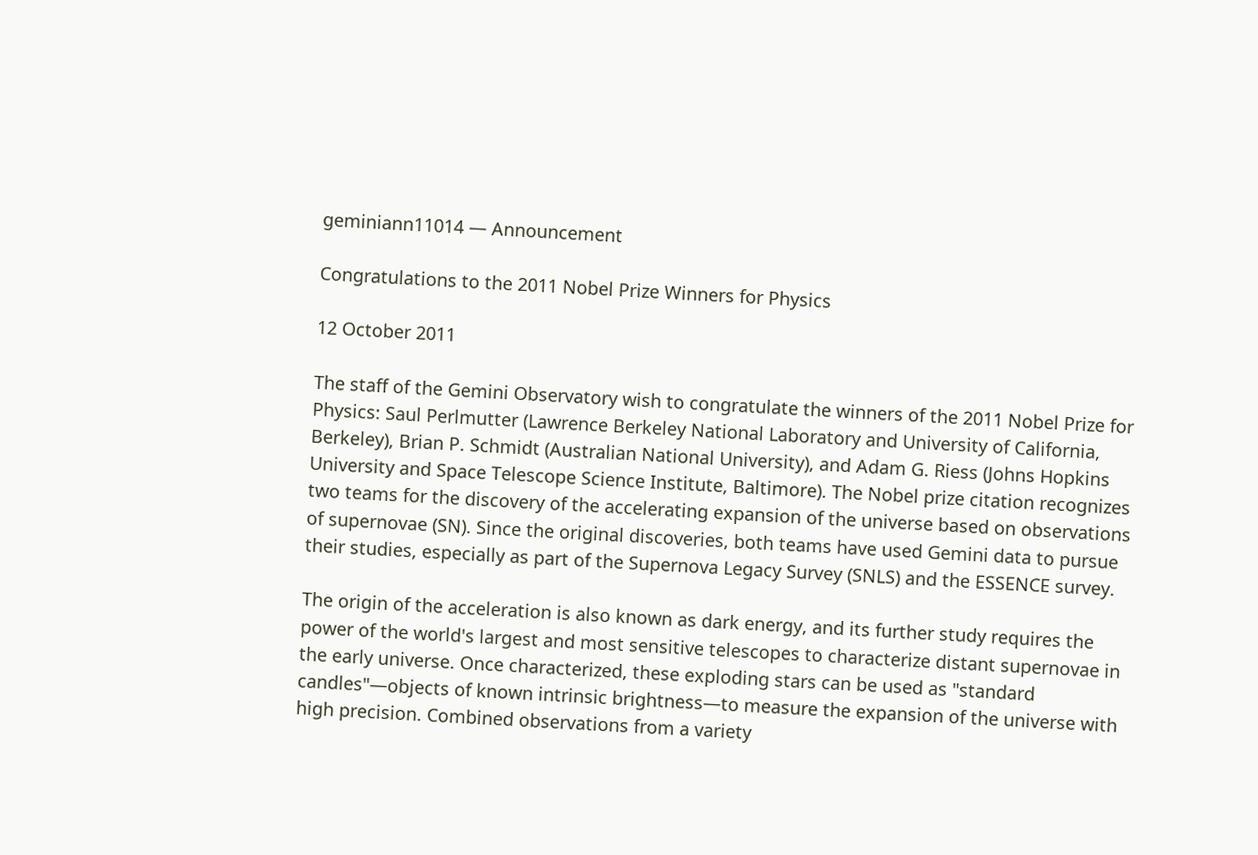geminiann11014 — Announcement

Congratulations to the 2011 Nobel Prize Winners for Physics

12 October 2011

The staff of the Gemini Observatory wish to congratulate the winners of the 2011 Nobel Prize for Physics: Saul Perlmutter (Lawrence Berkeley National Laboratory and University of California, Berkeley), Brian P. Schmidt (Australian National University), and Adam G. Riess (Johns Hopkins University and Space Telescope Science Institute, Baltimore). The Nobel prize citation recognizes two teams for the discovery of the accelerating expansion of the universe based on observations of supernovae (SN). Since the original discoveries, both teams have used Gemini data to pursue their studies, especially as part of the Supernova Legacy Survey (SNLS) and the ESSENCE survey.

The origin of the acceleration is also known as dark energy, and its further study requires the power of the world's largest and most sensitive telescopes to characterize distant supernovae in the early universe. Once characterized, these exploding stars can be used as "standard candles"—objects of known intrinsic brightness—to measure the expansion of the universe with high precision. Combined observations from a variety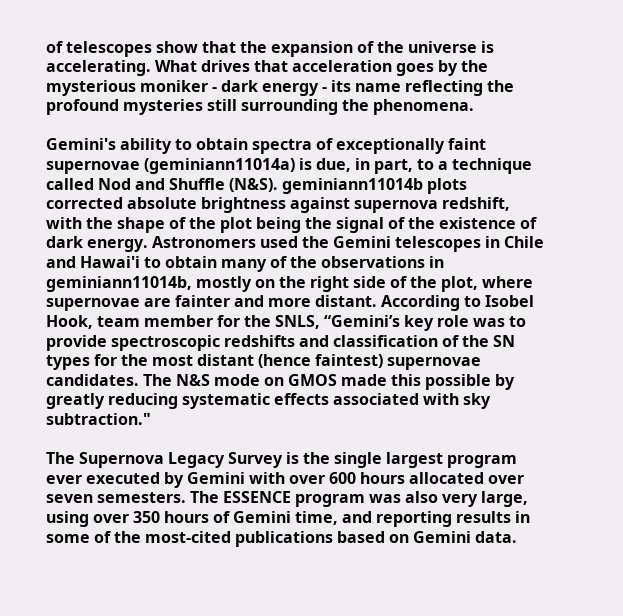of telescopes show that the expansion of the universe is accelerating. What drives that acceleration goes by the mysterious moniker - dark energy - its name reflecting the profound mysteries still surrounding the phenomena.

Gemini's ability to obtain spectra of exceptionally faint supernovae (geminiann11014a) is due, in part, to a technique called Nod and Shuffle (N&S). geminiann11014b plots corrected absolute brightness against supernova redshift, with the shape of the plot being the signal of the existence of dark energy. Astronomers used the Gemini telescopes in Chile and Hawai'i to obtain many of the observations in geminiann11014b, mostly on the right side of the plot, where supernovae are fainter and more distant. According to Isobel Hook, team member for the SNLS, “Gemini’s key role was to provide spectroscopic redshifts and classification of the SN types for the most distant (hence faintest) supernovae candidates. The N&S mode on GMOS made this possible by greatly reducing systematic effects associated with sky subtraction."

The Supernova Legacy Survey is the single largest program ever executed by Gemini with over 600 hours allocated over seven semesters. The ESSENCE program was also very large, using over 350 hours of Gemini time, and reporting results in some of the most-cited publications based on Gemini data.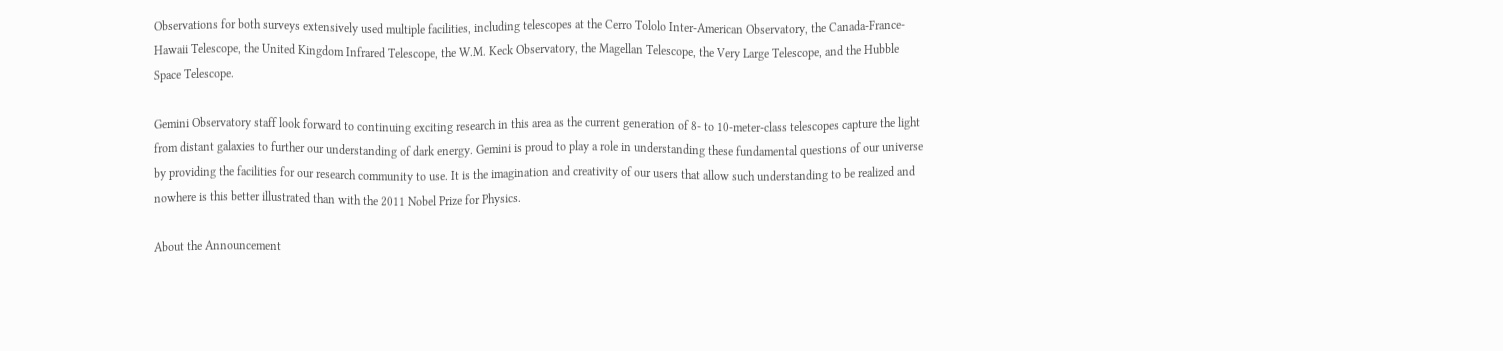Observations for both surveys extensively used multiple facilities, including telescopes at the Cerro Tololo Inter-American Observatory, the Canada-France-Hawaii Telescope, the United Kingdom Infrared Telescope, the W.M. Keck Observatory, the Magellan Telescope, the Very Large Telescope, and the Hubble Space Telescope.

Gemini Observatory staff look forward to continuing exciting research in this area as the current generation of 8- to 10-meter-class telescopes capture the light from distant galaxies to further our understanding of dark energy. Gemini is proud to play a role in understanding these fundamental questions of our universe by providing the facilities for our research community to use. It is the imagination and creativity of our users that allow such understanding to be realized and nowhere is this better illustrated than with the 2011 Nobel Prize for Physics.

About the Announcement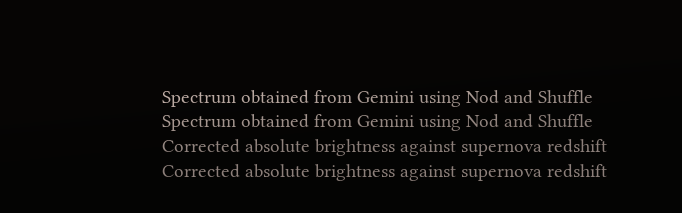Spectrum obtained from Gemini using Nod and Shuffle
Spectrum obtained from Gemini using Nod and Shuffle
Corrected absolute brightness against supernova redshift
Corrected absolute brightness against supernova redshift